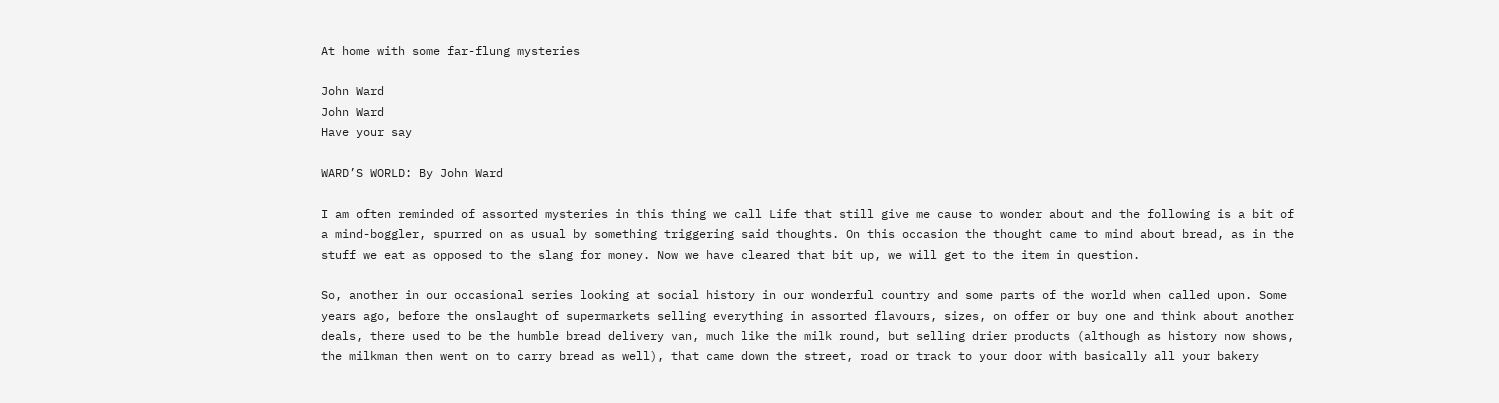At home with some far-flung mysteries

John Ward
John Ward
Have your say

WARD’S WORLD: By John Ward

I am often reminded of assorted mysteries in this thing we call Life that still give me cause to wonder about and the following is a bit of a mind-boggler, spurred on as usual by something triggering said thoughts. On this occasion the thought came to mind about bread, as in the stuff we eat as opposed to the slang for money. Now we have cleared that bit up, we will get to the item in question.

So, another in our occasional series looking at social history in our wonderful country and some parts of the world when called upon. Some years ago, before the onslaught of supermarkets selling everything in assorted flavours, sizes, on offer or buy one and think about another deals, there used to be the humble bread delivery van, much like the milk round, but selling drier products (although as history now shows, the milkman then went on to carry bread as well), that came down the street, road or track to your door with basically all your bakery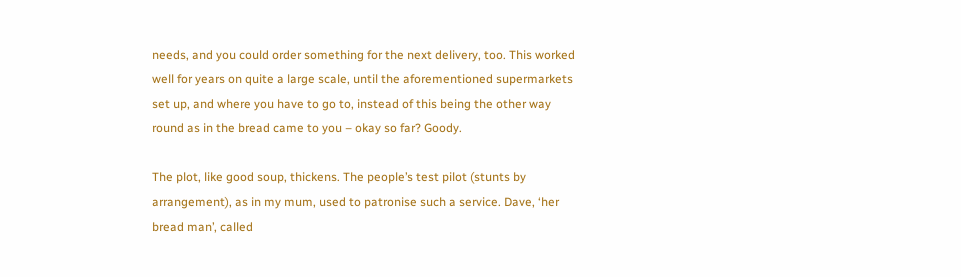needs, and you could order something for the next delivery, too. This worked well for years on quite a large scale, until the aforementioned supermarkets set up, and where you have to go to, instead of this being the other way round as in the bread came to you – okay so far? Goody.

The plot, like good soup, thickens. The people’s test pilot (stunts by arrangement), as in my mum, used to patronise such a service. Dave, ‘her bread man’, called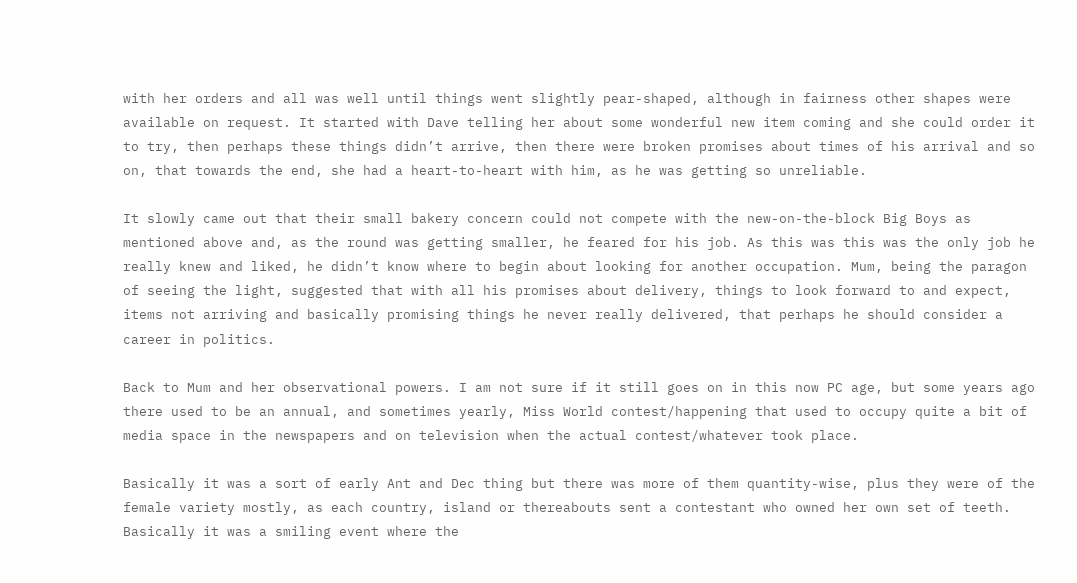with her orders and all was well until things went slightly pear-shaped, although in fairness other shapes were available on request. It started with Dave telling her about some wonderful new item coming and she could order it to try, then perhaps these things didn’t arrive, then there were broken promises about times of his arrival and so on, that towards the end, she had a heart-to-heart with him, as he was getting so unreliable.

It slowly came out that their small bakery concern could not compete with the new-on-the-block Big Boys as mentioned above and, as the round was getting smaller, he feared for his job. As this was this was the only job he really knew and liked, he didn’t know where to begin about looking for another occupation. Mum, being the paragon of seeing the light, suggested that with all his promises about delivery, things to look forward to and expect, items not arriving and basically promising things he never really delivered, that perhaps he should consider a career in politics.

Back to Mum and her observational powers. I am not sure if it still goes on in this now PC age, but some years ago there used to be an annual, and sometimes yearly, Miss World contest/happening that used to occupy quite a bit of media space in the newspapers and on television when the actual contest/whatever took place.

Basically it was a sort of early Ant and Dec thing but there was more of them quantity-wise, plus they were of the female variety mostly, as each country, island or thereabouts sent a contestant who owned her own set of teeth. Basically it was a smiling event where the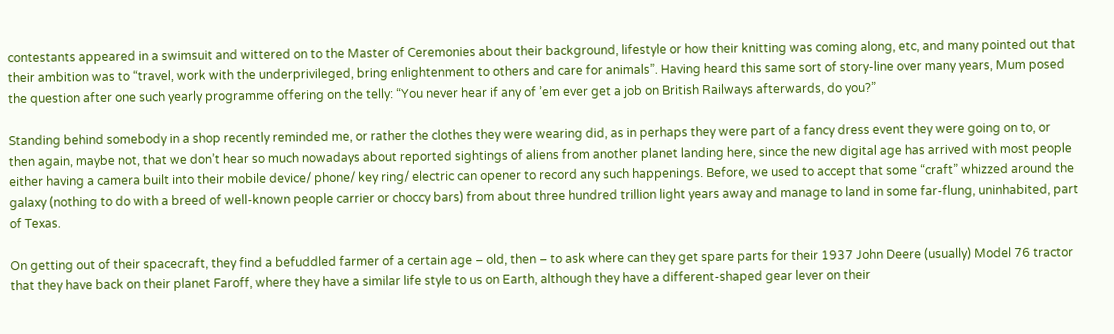contestants appeared in a swimsuit and wittered on to the Master of Ceremonies about their background, lifestyle or how their knitting was coming along, etc, and many pointed out that their ambition was to “travel, work with the underprivileged, bring enlightenment to others and care for animals”. Having heard this same sort of story-line over many years, Mum posed the question after one such yearly programme offering on the telly: “You never hear if any of ’em ever get a job on British Railways afterwards, do you?”

Standing behind somebody in a shop recently reminded me, or rather the clothes they were wearing did, as in perhaps they were part of a fancy dress event they were going on to, or then again, maybe not, that we don’t hear so much nowadays about reported sightings of aliens from another planet landing here, since the new digital age has arrived with most people either having a camera built into their mobile device/ phone/ key ring/ electric can opener to record any such happenings. Before, we used to accept that some “craft” whizzed around the galaxy (nothing to do with a breed of well-known people carrier or choccy bars) from about three hundred trillion light years away and manage to land in some far-flung, uninhabited, part of Texas.

On getting out of their spacecraft, they find a befuddled farmer of a certain age – old, then – to ask where can they get spare parts for their 1937 John Deere (usually) Model 76 tractor that they have back on their planet Faroff, where they have a similar life style to us on Earth, although they have a different-shaped gear lever on their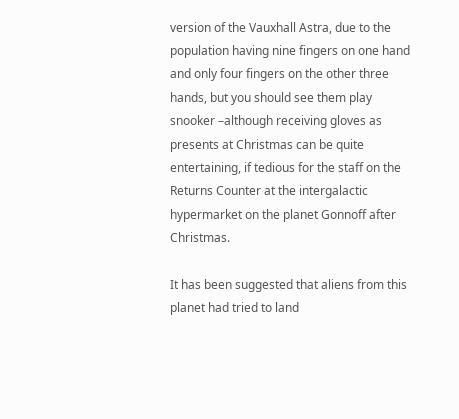version of the Vauxhall Astra, due to the population having nine fingers on one hand and only four fingers on the other three hands, but you should see them play snooker –although receiving gloves as presents at Christmas can be quite entertaining, if tedious for the staff on the Returns Counter at the intergalactic hypermarket on the planet Gonnoff after Christmas.

It has been suggested that aliens from this planet had tried to land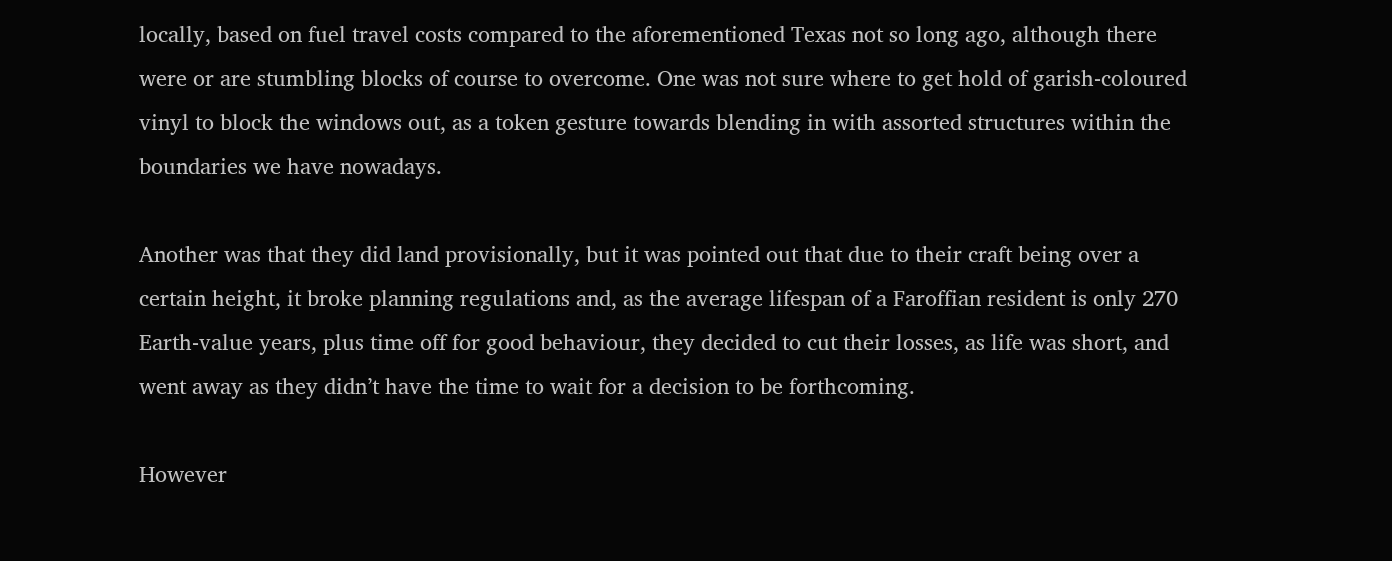locally, based on fuel travel costs compared to the aforementioned Texas not so long ago, although there were or are stumbling blocks of course to overcome. One was not sure where to get hold of garish-coloured vinyl to block the windows out, as a token gesture towards blending in with assorted structures within the boundaries we have nowadays.

Another was that they did land provisionally, but it was pointed out that due to their craft being over a certain height, it broke planning regulations and, as the average lifespan of a Faroffian resident is only 270 Earth-value years, plus time off for good behaviour, they decided to cut their losses, as life was short, and went away as they didn’t have the time to wait for a decision to be forthcoming.

However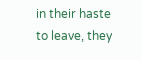in their haste to leave, they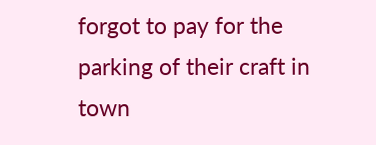forgot to pay for the parking of their craft in town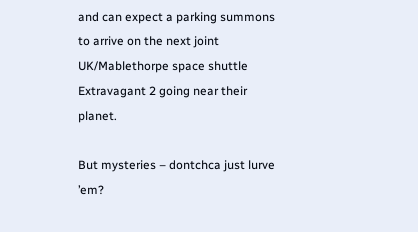and can expect a parking summons to arrive on the next joint UK/Mablethorpe space shuttle Extravagant 2 going near their planet.

But mysteries – dontchca just lurve ’em?